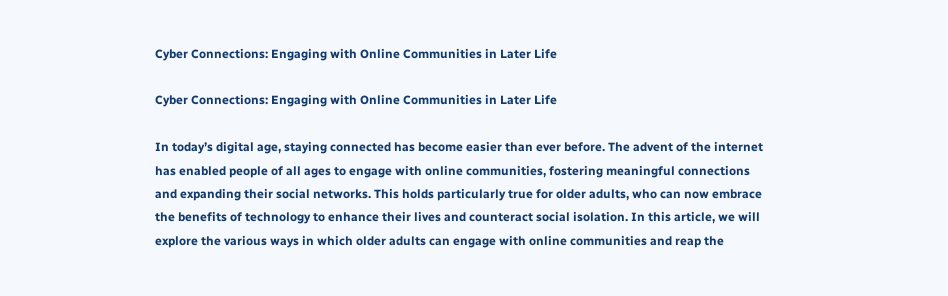Cyber Connections: Engaging with Online Communities in Later Life

Cyber Connections: Engaging with Online Communities in Later Life

In today’s digital age, staying connected has become easier than ever before. The advent of the internet has enabled people of all ages to engage with online communities, fostering meaningful connections and expanding their social networks. This holds particularly true for older adults, who can now embrace the benefits of technology to enhance their lives and counteract social isolation. In this article, we will explore the various ways in which older adults can engage with online communities and reap the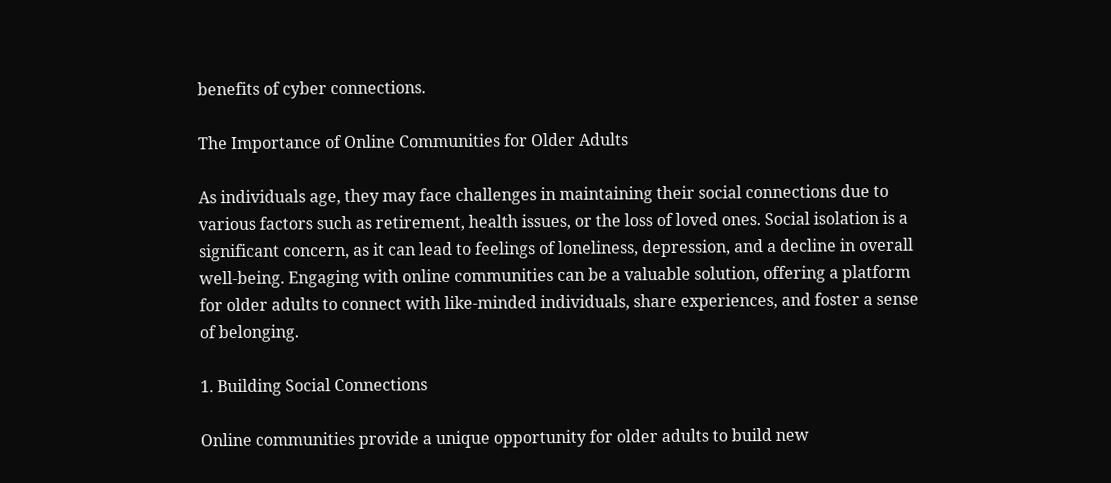benefits of cyber connections.

The Importance of Online Communities for Older Adults

As individuals age, they may face challenges in maintaining their social connections due to various factors such as retirement, health issues, or the loss of loved ones. Social isolation is a significant concern, as it can lead to feelings of loneliness, depression, and a decline in overall well-being. Engaging with online communities can be a valuable solution, offering a platform for older adults to connect with like-minded individuals, share experiences, and foster a sense of belonging.

1. Building Social Connections

Online communities provide a unique opportunity for older adults to build new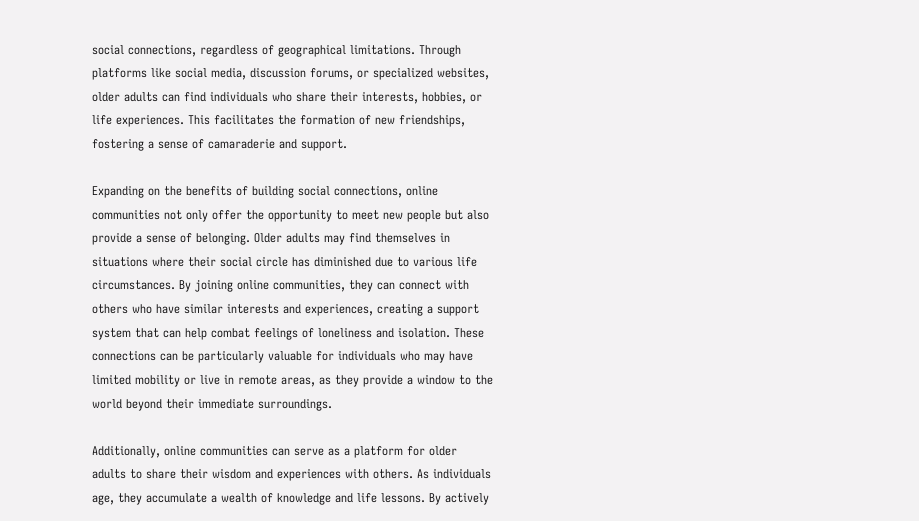social connections, regardless of geographical limitations. Through platforms like social media, discussion forums, or specialized websites, older adults can find individuals who share their interests, hobbies, or life experiences. This facilitates the formation of new friendships, fostering a sense of camaraderie and support.

Expanding on the benefits of building social connections, online communities not only offer the opportunity to meet new people but also provide a sense of belonging. Older adults may find themselves in situations where their social circle has diminished due to various life circumstances. By joining online communities, they can connect with others who have similar interests and experiences, creating a support system that can help combat feelings of loneliness and isolation. These connections can be particularly valuable for individuals who may have limited mobility or live in remote areas, as they provide a window to the world beyond their immediate surroundings.

Additionally, online communities can serve as a platform for older adults to share their wisdom and experiences with others. As individuals age, they accumulate a wealth of knowledge and life lessons. By actively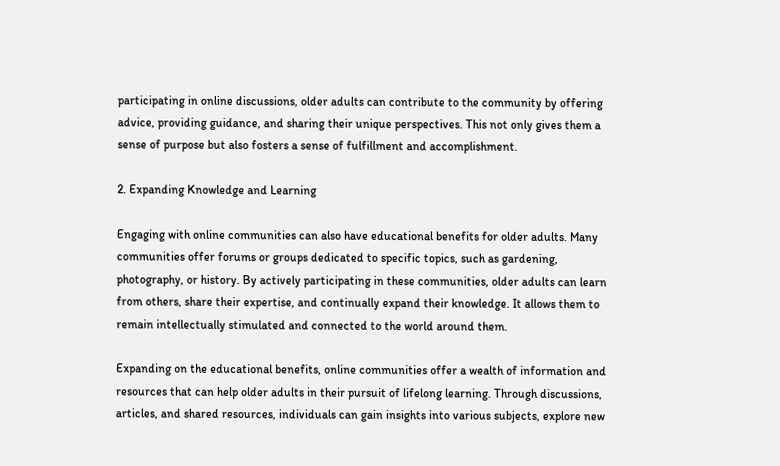participating in online discussions, older adults can contribute to the community by offering advice, providing guidance, and sharing their unique perspectives. This not only gives them a sense of purpose but also fosters a sense of fulfillment and accomplishment.

2. Expanding Knowledge and Learning

Engaging with online communities can also have educational benefits for older adults. Many communities offer forums or groups dedicated to specific topics, such as gardening, photography, or history. By actively participating in these communities, older adults can learn from others, share their expertise, and continually expand their knowledge. It allows them to remain intellectually stimulated and connected to the world around them.

Expanding on the educational benefits, online communities offer a wealth of information and resources that can help older adults in their pursuit of lifelong learning. Through discussions, articles, and shared resources, individuals can gain insights into various subjects, explore new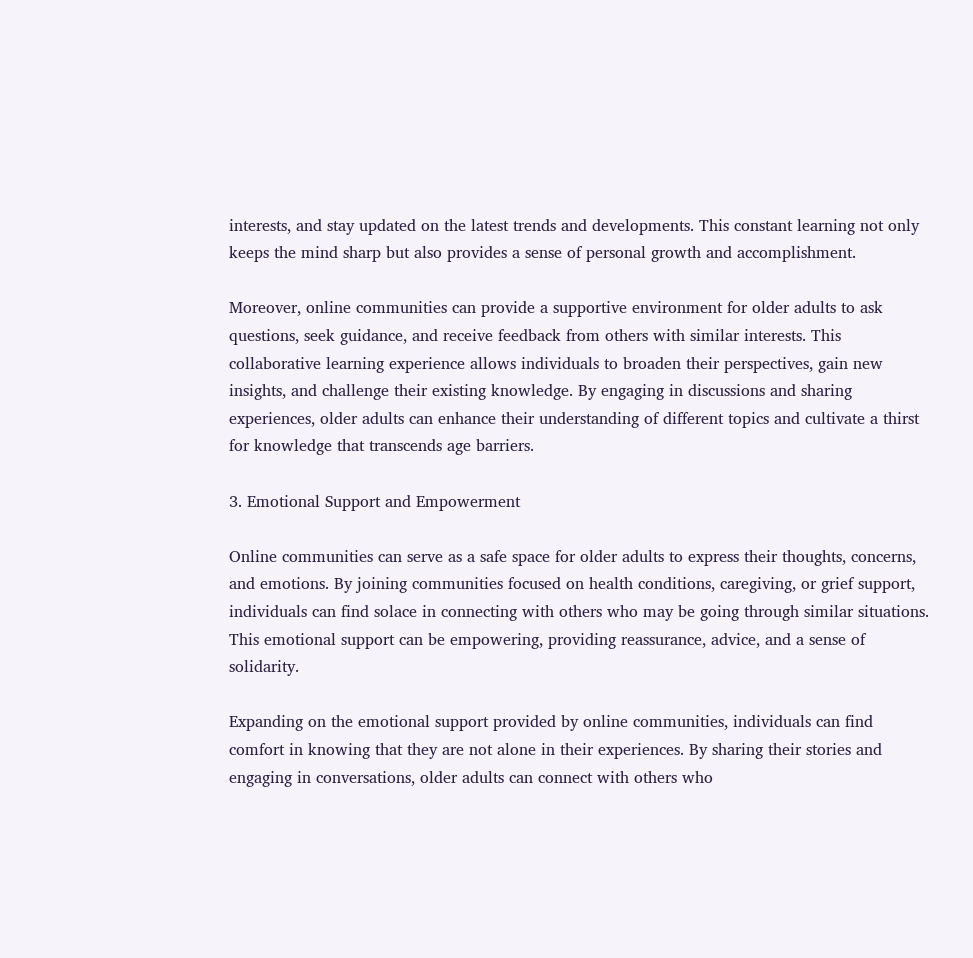interests, and stay updated on the latest trends and developments. This constant learning not only keeps the mind sharp but also provides a sense of personal growth and accomplishment.

Moreover, online communities can provide a supportive environment for older adults to ask questions, seek guidance, and receive feedback from others with similar interests. This collaborative learning experience allows individuals to broaden their perspectives, gain new insights, and challenge their existing knowledge. By engaging in discussions and sharing experiences, older adults can enhance their understanding of different topics and cultivate a thirst for knowledge that transcends age barriers.

3. Emotional Support and Empowerment

Online communities can serve as a safe space for older adults to express their thoughts, concerns, and emotions. By joining communities focused on health conditions, caregiving, or grief support, individuals can find solace in connecting with others who may be going through similar situations. This emotional support can be empowering, providing reassurance, advice, and a sense of solidarity.

Expanding on the emotional support provided by online communities, individuals can find comfort in knowing that they are not alone in their experiences. By sharing their stories and engaging in conversations, older adults can connect with others who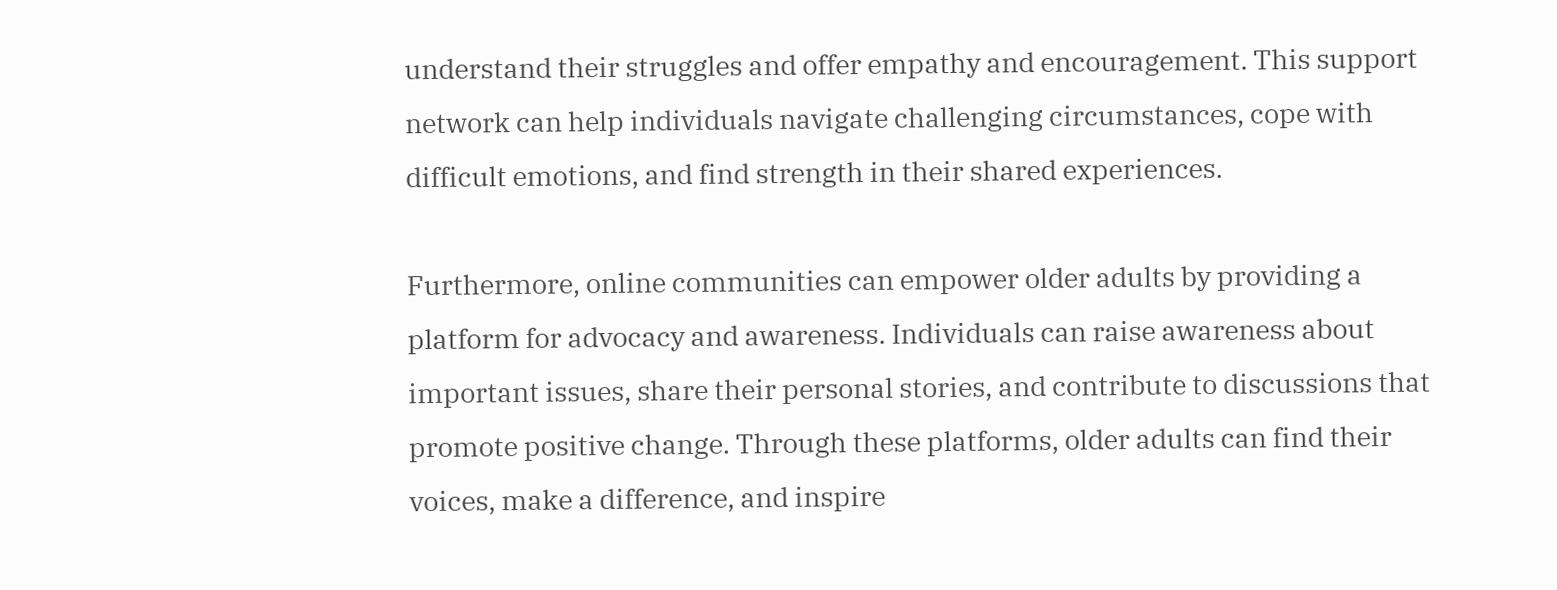understand their struggles and offer empathy and encouragement. This support network can help individuals navigate challenging circumstances, cope with difficult emotions, and find strength in their shared experiences.

Furthermore, online communities can empower older adults by providing a platform for advocacy and awareness. Individuals can raise awareness about important issues, share their personal stories, and contribute to discussions that promote positive change. Through these platforms, older adults can find their voices, make a difference, and inspire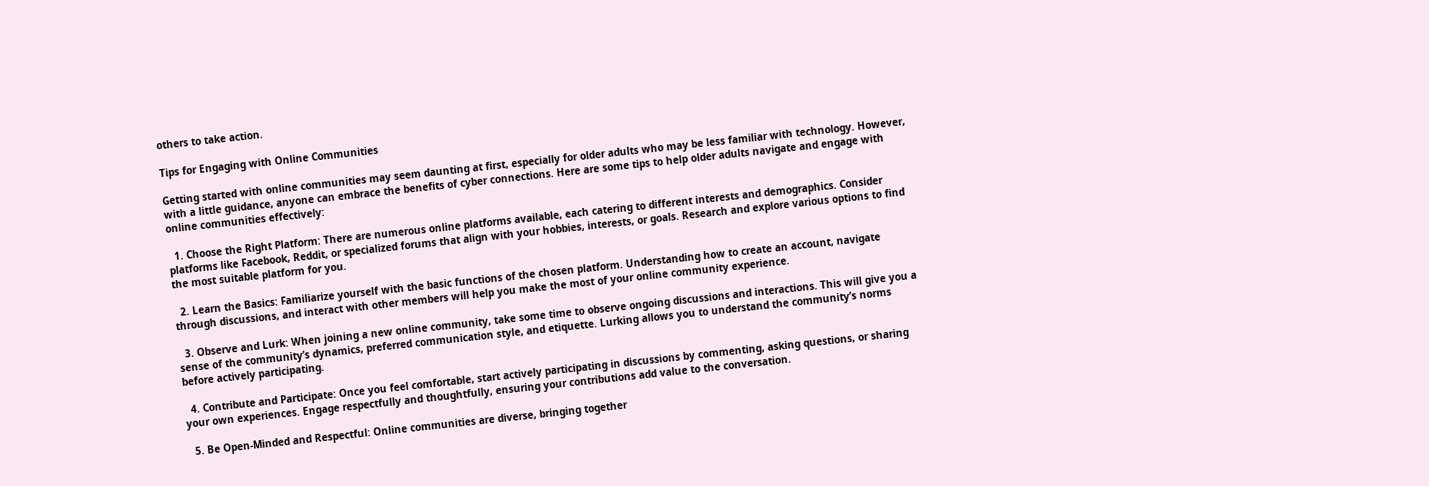others to take action.

Tips for Engaging with Online Communities

Getting started with online communities may seem daunting at first, especially for older adults who may be less familiar with technology. However, with a little guidance, anyone can embrace the benefits of cyber connections. Here are some tips to help older adults navigate and engage with online communities effectively:

  1. Choose the Right Platform: There are numerous online platforms available, each catering to different interests and demographics. Consider platforms like Facebook, Reddit, or specialized forums that align with your hobbies, interests, or goals. Research and explore various options to find the most suitable platform for you.

  2. Learn the Basics: Familiarize yourself with the basic functions of the chosen platform. Understanding how to create an account, navigate through discussions, and interact with other members will help you make the most of your online community experience.

  3. Observe and Lurk: When joining a new online community, take some time to observe ongoing discussions and interactions. This will give you a sense of the community’s dynamics, preferred communication style, and etiquette. Lurking allows you to understand the community’s norms before actively participating.

  4. Contribute and Participate: Once you feel comfortable, start actively participating in discussions by commenting, asking questions, or sharing your own experiences. Engage respectfully and thoughtfully, ensuring your contributions add value to the conversation.

  5. Be Open-Minded and Respectful: Online communities are diverse, bringing together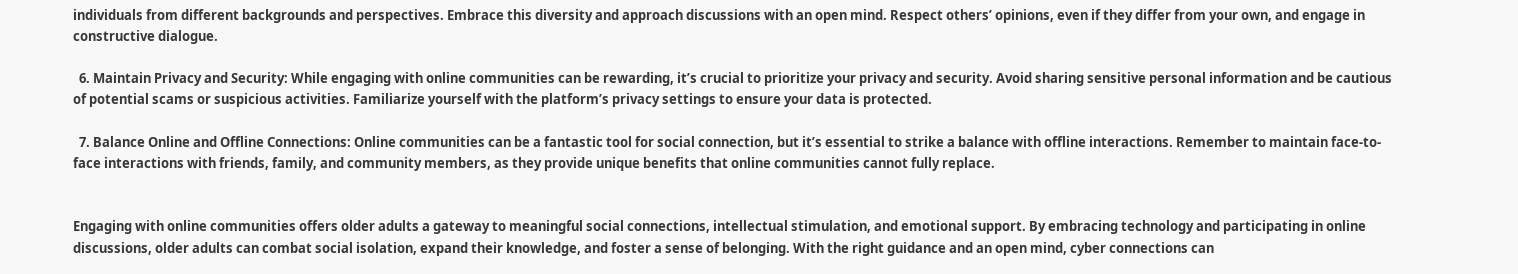individuals from different backgrounds and perspectives. Embrace this diversity and approach discussions with an open mind. Respect others’ opinions, even if they differ from your own, and engage in constructive dialogue.

  6. Maintain Privacy and Security: While engaging with online communities can be rewarding, it’s crucial to prioritize your privacy and security. Avoid sharing sensitive personal information and be cautious of potential scams or suspicious activities. Familiarize yourself with the platform’s privacy settings to ensure your data is protected.

  7. Balance Online and Offline Connections: Online communities can be a fantastic tool for social connection, but it’s essential to strike a balance with offline interactions. Remember to maintain face-to-face interactions with friends, family, and community members, as they provide unique benefits that online communities cannot fully replace.


Engaging with online communities offers older adults a gateway to meaningful social connections, intellectual stimulation, and emotional support. By embracing technology and participating in online discussions, older adults can combat social isolation, expand their knowledge, and foster a sense of belonging. With the right guidance and an open mind, cyber connections can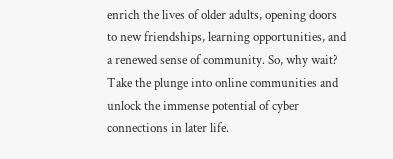enrich the lives of older adults, opening doors to new friendships, learning opportunities, and a renewed sense of community. So, why wait? Take the plunge into online communities and unlock the immense potential of cyber connections in later life.